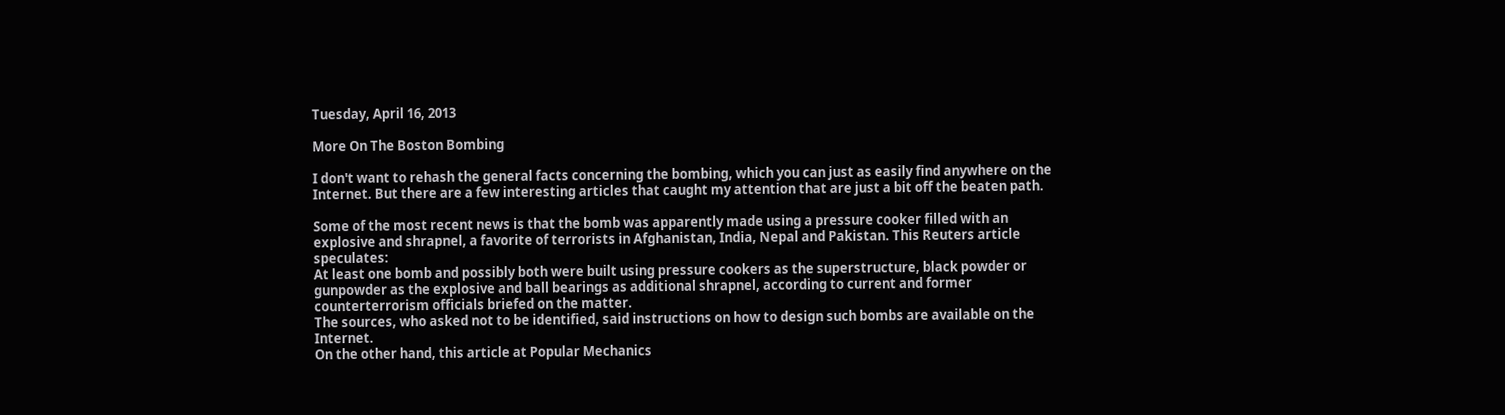Tuesday, April 16, 2013

More On The Boston Bombing

I don't want to rehash the general facts concerning the bombing, which you can just as easily find anywhere on the Internet. But there are a few interesting articles that caught my attention that are just a bit off the beaten path.

Some of the most recent news is that the bomb was apparently made using a pressure cooker filled with an explosive and shrapnel, a favorite of terrorists in Afghanistan, India, Nepal and Pakistan. This Reuters article speculates:
At least one bomb and possibly both were built using pressure cookers as the superstructure, black powder or gunpowder as the explosive and ball bearings as additional shrapnel, according to current and former counterterrorism officials briefed on the matter.
The sources, who asked not to be identified, said instructions on how to design such bombs are available on the Internet.
On the other hand, this article at Popular Mechanics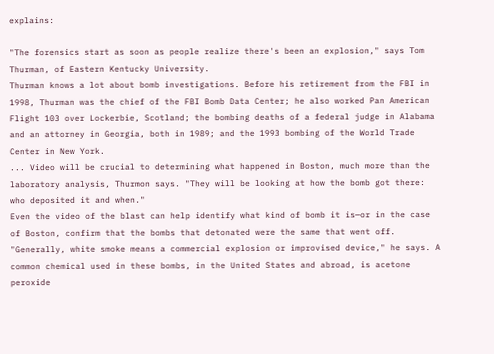explains:

"The forensics start as soon as people realize there's been an explosion," says Tom Thurman, of Eastern Kentucky University.
Thurman knows a lot about bomb investigations. Before his retirement from the FBI in 1998, Thurman was the chief of the FBI Bomb Data Center; he also worked Pan American Flight 103 over Lockerbie, Scotland; the bombing deaths of a federal judge in Alabama and an attorney in Georgia, both in 1989; and the 1993 bombing of the World Trade Center in New York.
... Video will be crucial to determining what happened in Boston, much more than the laboratory analysis, Thurmon says. "They will be looking at how the bomb got there: who deposited it and when."
Even the video of the blast can help identify what kind of bomb it is—or in the case of Boston, confirm that the bombs that detonated were the same that went off. "Generally, white smoke means a commercial explosion or improvised device," he says. A common chemical used in these bombs, in the United States and abroad, is acetone peroxide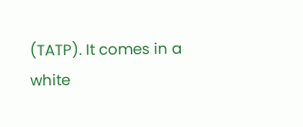(TATP). It comes in a white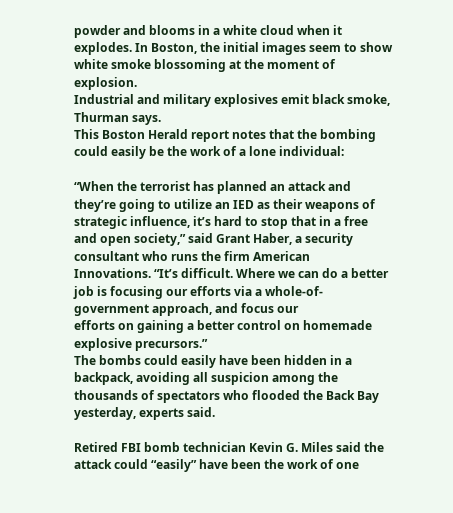powder and blooms in a white cloud when it explodes. In Boston, the initial images seem to show white smoke blossoming at the moment of explosion.
Industrial and military explosives emit black smoke, Thurman says.
This Boston Herald report notes that the bombing could easily be the work of a lone individual:

“When the terrorist has planned an attack and they’re going to utilize an IED as their weapons of strategic influence, it’s hard to stop that in a free and open society,” said Grant Haber, a security consultant who runs the firm American
Innovations. “It’s difficult. Where we can do a better job is focusing our efforts via a whole-of-government approach, and focus our
efforts on gaining a better control on homemade explosive precursors.”
The bombs could easily have been hidden in a backpack, avoiding all suspicion among the thousands of spectators who flooded the Back Bay yesterday, experts said.

Retired FBI bomb technician Kevin G. Miles said the attack could “easily” have been the work of one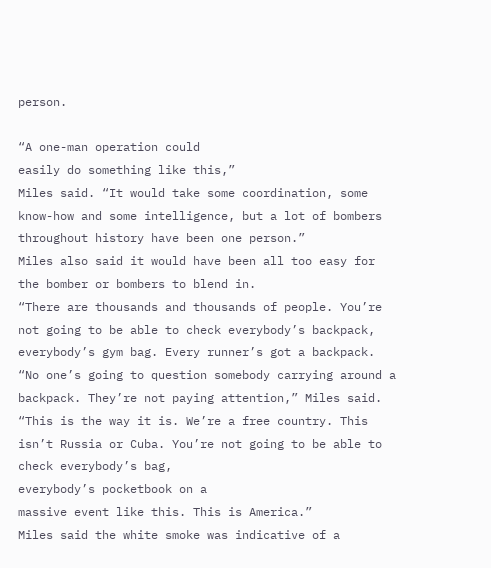person.

“A one-man operation could
easily do something like this,”
Miles said. “It would take some coordination, some know-how and some intelligence, but a lot of bombers throughout history have been one person.”
Miles also said it would have been all too easy for the bomber or bombers to blend in.
“There are thousands and thousands of people. You’re not going to be able to check everybody’s backpack, everybody’s gym bag. Every runner’s got a backpack.
“No one’s going to question somebody carrying around a backpack. They’re not paying attention,” Miles said. “This is the way it is. We’re a free country. This isn’t Russia or Cuba. You’re not going to be able to check everybody’s bag,
everybody’s pocketbook on a
massive event like this. This is America.”
Miles said the white smoke was indicative of a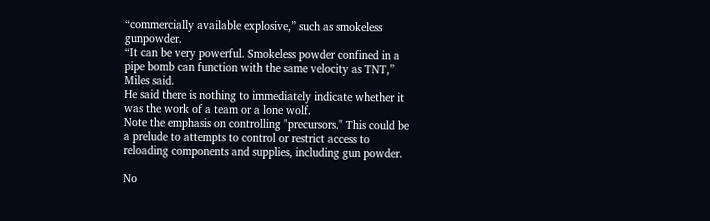“commercially available explosive,” such as smokeless gunpowder.
“It can be very powerful. Smokeless powder confined in a pipe bomb can function with the same velocity as TNT,” Miles said.
He said there is nothing to immediately indicate whether it was the work of a team or a lone wolf.
Note the emphasis on controlling "precursors." This could be a prelude to attempts to control or restrict access to reloading components and supplies, including gun powder.

No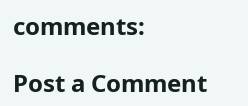comments:

Post a Comment